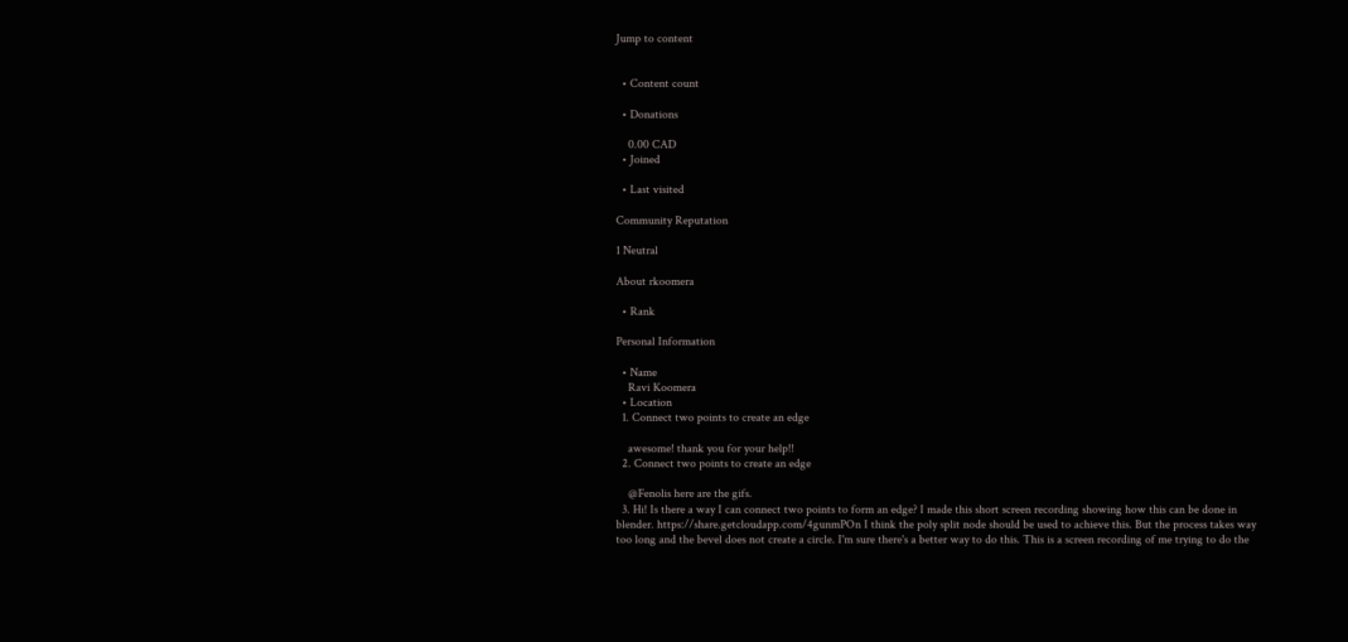Jump to content


  • Content count

  • Donations

    0.00 CAD
  • Joined

  • Last visited

Community Reputation

1 Neutral

About rkoomera

  • Rank

Personal Information

  • Name
    Ravi Koomera
  • Location
  1. Connect two points to create an edge

    awesome! thank you for your help!!
  2. Connect two points to create an edge

    @Fenolis here are the gifs.
  3. Hi! Is there a way I can connect two points to form an edge? I made this short screen recording showing how this can be done in blender. https://share.getcloudapp.com/4gunmPOn I think the poly split node should be used to achieve this. But the process takes way too long and the bevel does not create a circle. I'm sure there's a better way to do this. This is a screen recording of me trying to do the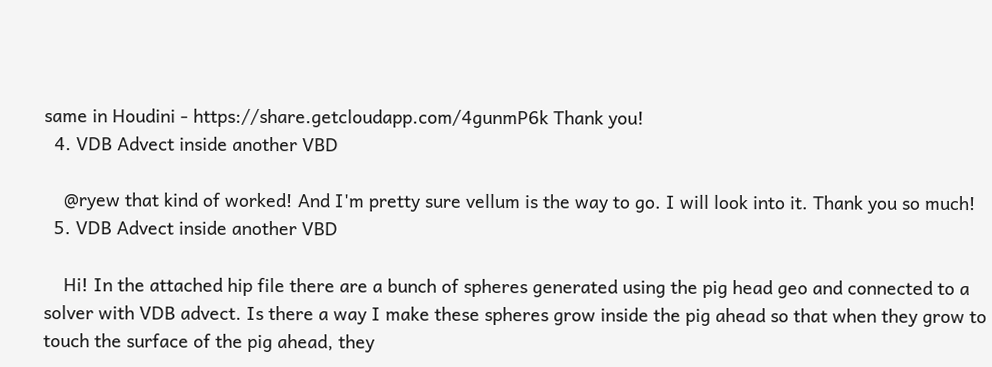same in Houdini - https://share.getcloudapp.com/4gunmP6k Thank you!
  4. VDB Advect inside another VBD

    @ryew that kind of worked! And I'm pretty sure vellum is the way to go. I will look into it. Thank you so much!
  5. VDB Advect inside another VBD

    Hi! In the attached hip file there are a bunch of spheres generated using the pig head geo and connected to a solver with VDB advect. Is there a way I make these spheres grow inside the pig ahead so that when they grow to touch the surface of the pig ahead, they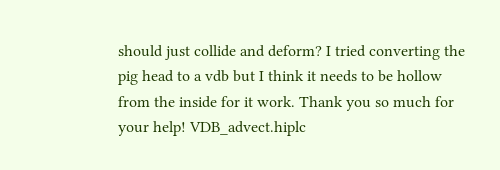should just collide and deform? I tried converting the pig head to a vdb but I think it needs to be hollow from the inside for it work. Thank you so much for your help! VDB_advect.hiplc